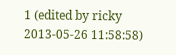1 (edited by ricky 2013-05-26 11:58:58)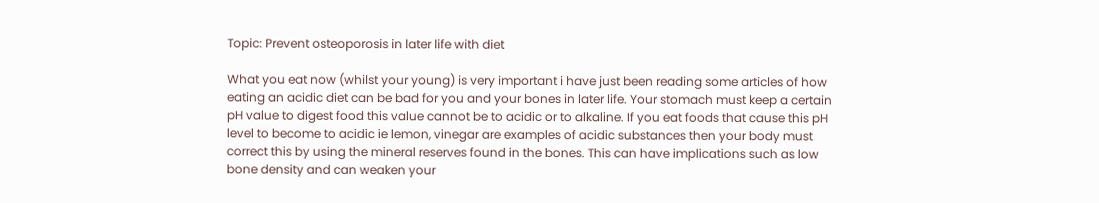Topic: Prevent osteoporosis in later life with diet

What you eat now (whilst your young) is very important i have just been reading some articles of how eating an acidic diet can be bad for you and your bones in later life. Your stomach must keep a certain pH value to digest food this value cannot be to acidic or to alkaline. If you eat foods that cause this pH level to become to acidic ie lemon, vinegar are examples of acidic substances then your body must correct this by using the mineral reserves found in the bones. This can have implications such as low bone density and can weaken your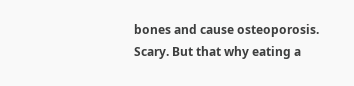bones and cause osteoporosis. Scary. But that why eating a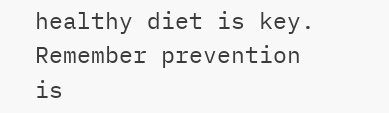healthy diet is key. Remember prevention is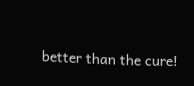better than the cure!